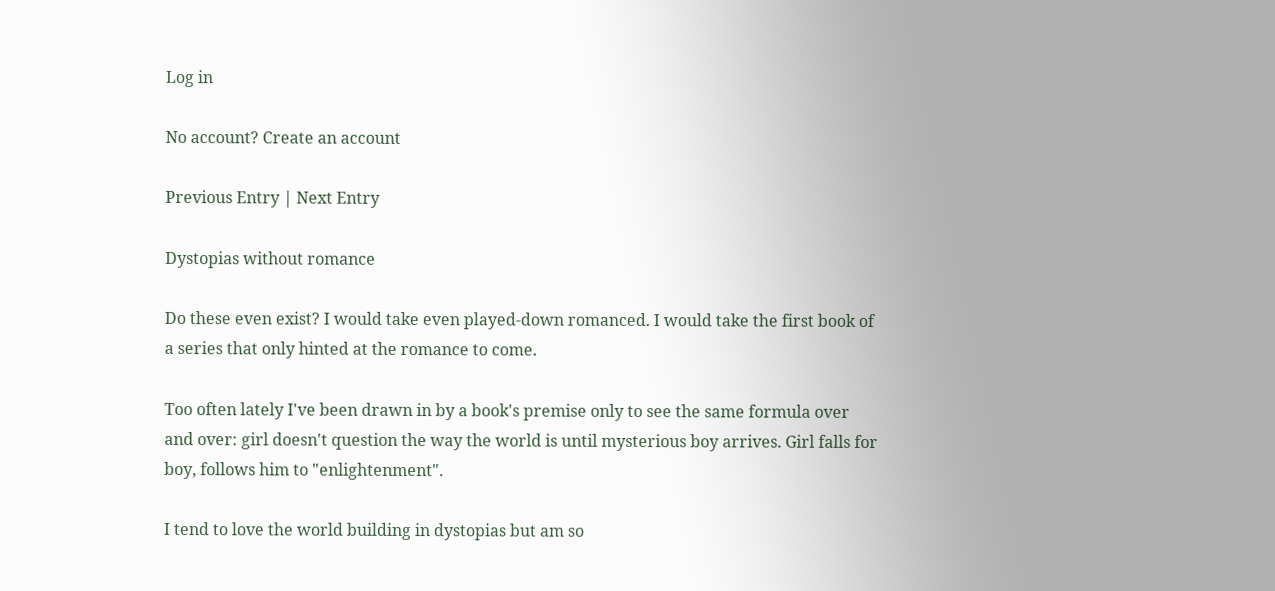Log in

No account? Create an account

Previous Entry | Next Entry

Dystopias without romance

Do these even exist? I would take even played-down romanced. I would take the first book of a series that only hinted at the romance to come.

Too often lately I've been drawn in by a book's premise only to see the same formula over and over: girl doesn't question the way the world is until mysterious boy arrives. Girl falls for boy, follows him to "enlightenment".

I tend to love the world building in dystopias but am so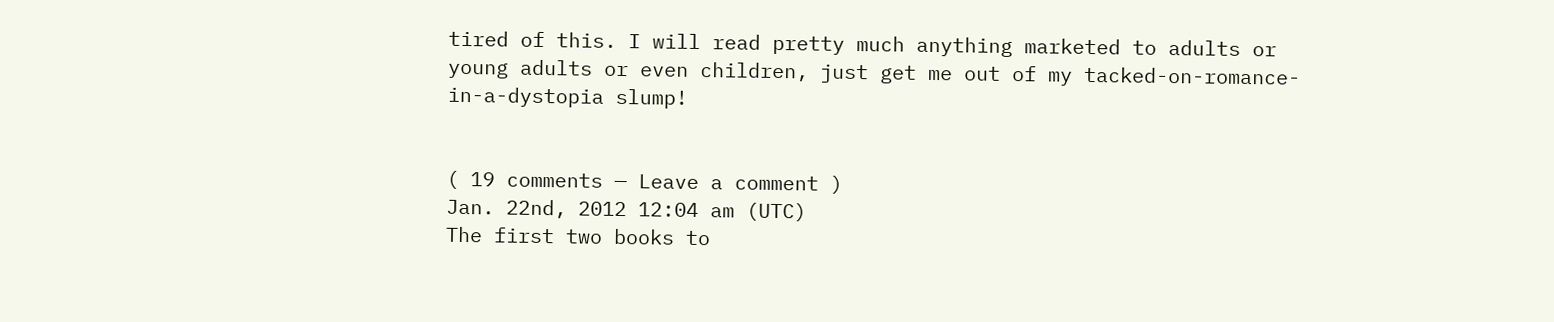tired of this. I will read pretty much anything marketed to adults or young adults or even children, just get me out of my tacked-on-romance-in-a-dystopia slump!


( 19 comments — Leave a comment )
Jan. 22nd, 2012 12:04 am (UTC)
The first two books to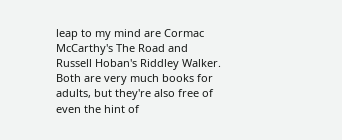leap to my mind are Cormac McCarthy's The Road and Russell Hoban's Riddley Walker. Both are very much books for adults, but they're also free of even the hint of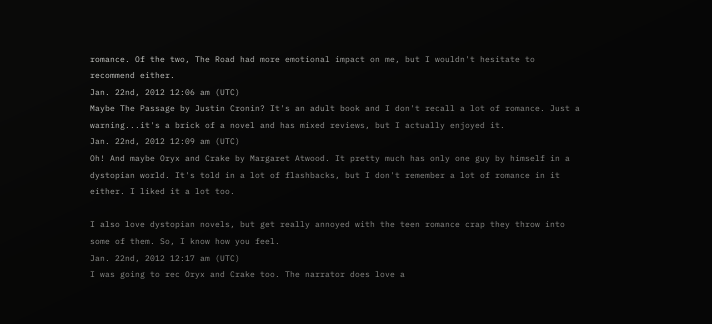romance. Of the two, The Road had more emotional impact on me, but I wouldn't hesitate to recommend either.
Jan. 22nd, 2012 12:06 am (UTC)
Maybe The Passage by Justin Cronin? It's an adult book and I don't recall a lot of romance. Just a warning...it's a brick of a novel and has mixed reviews, but I actually enjoyed it.
Jan. 22nd, 2012 12:09 am (UTC)
Oh! And maybe Oryx and Crake by Margaret Atwood. It pretty much has only one guy by himself in a dystopian world. It's told in a lot of flashbacks, but I don't remember a lot of romance in it either. I liked it a lot too.

I also love dystopian novels, but get really annoyed with the teen romance crap they throw into some of them. So, I know how you feel.
Jan. 22nd, 2012 12:17 am (UTC)
I was going to rec Oryx and Crake too. The narrator does love a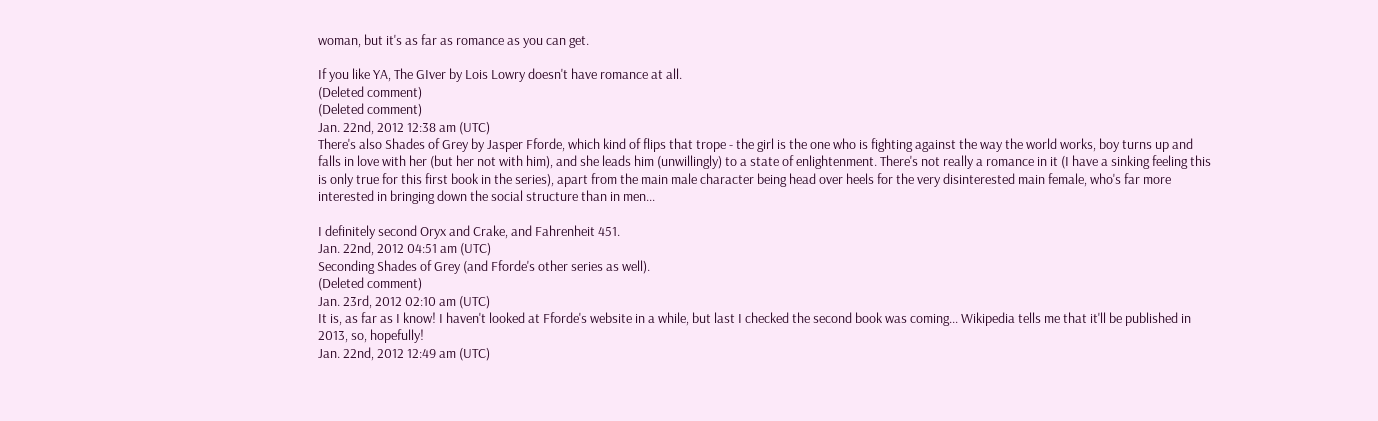woman, but it's as far as romance as you can get.

If you like YA, The GIver by Lois Lowry doesn't have romance at all.
(Deleted comment)
(Deleted comment)
Jan. 22nd, 2012 12:38 am (UTC)
There's also Shades of Grey by Jasper Fforde, which kind of flips that trope - the girl is the one who is fighting against the way the world works, boy turns up and falls in love with her (but her not with him), and she leads him (unwillingly) to a state of enlightenment. There's not really a romance in it (I have a sinking feeling this is only true for this first book in the series), apart from the main male character being head over heels for the very disinterested main female, who's far more interested in bringing down the social structure than in men...

I definitely second Oryx and Crake, and Fahrenheit 451.
Jan. 22nd, 2012 04:51 am (UTC)
Seconding Shades of Grey (and Fforde's other series as well).
(Deleted comment)
Jan. 23rd, 2012 02:10 am (UTC)
It is, as far as I know! I haven't looked at Fforde's website in a while, but last I checked the second book was coming... Wikipedia tells me that it'll be published in 2013, so, hopefully!
Jan. 22nd, 2012 12:49 am (UTC)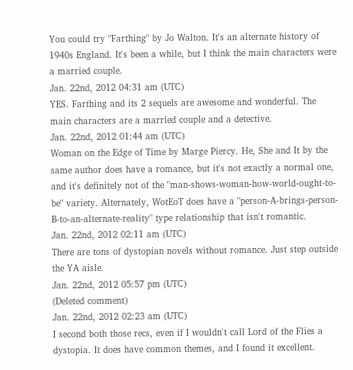You could try "Farthing" by Jo Walton. It's an alternate history of 1940s England. It's been a while, but I think the main characters were a married couple.
Jan. 22nd, 2012 04:31 am (UTC)
YES. Farthing and its 2 sequels are awesome and wonderful. The main characters are a married couple and a detective.
Jan. 22nd, 2012 01:44 am (UTC)
Woman on the Edge of Time by Marge Piercy. He, She and It by the same author does have a romance, but it's not exactly a normal one, and it's definitely not of the "man-shows-woman-how-world-ought-to-be" variety. Alternately, WotEoT does have a "person-A-brings-person-B-to-an-alternate-reality" type relationship that isn't romantic.
Jan. 22nd, 2012 02:11 am (UTC)
There are tons of dystopian novels without romance. Just step outside the YA aisle.
Jan. 22nd, 2012 05:57 pm (UTC)
(Deleted comment)
Jan. 22nd, 2012 02:23 am (UTC)
I second both those recs, even if I wouldn't call Lord of the Flies a dystopia. It does have common themes, and I found it excellent.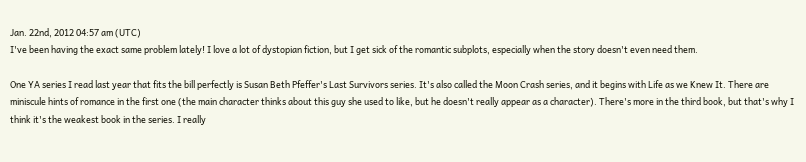Jan. 22nd, 2012 04:57 am (UTC)
I've been having the exact same problem lately! I love a lot of dystopian fiction, but I get sick of the romantic subplots, especially when the story doesn't even need them.

One YA series I read last year that fits the bill perfectly is Susan Beth Pfeffer's Last Survivors series. It's also called the Moon Crash series, and it begins with Life as we Knew It. There are miniscule hints of romance in the first one (the main character thinks about this guy she used to like, but he doesn't really appear as a character). There's more in the third book, but that's why I think it's the weakest book in the series. I really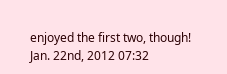enjoyed the first two, though!
Jan. 22nd, 2012 07:32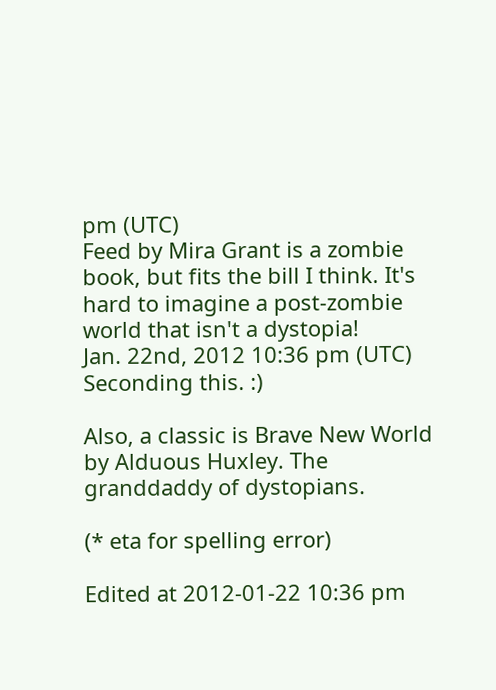pm (UTC)
Feed by Mira Grant is a zombie book, but fits the bill I think. It's hard to imagine a post-zombie world that isn't a dystopia!
Jan. 22nd, 2012 10:36 pm (UTC)
Seconding this. :)

Also, a classic is Brave New World by Alduous Huxley. The granddaddy of dystopians.

(* eta for spelling error)

Edited at 2012-01-22 10:36 pm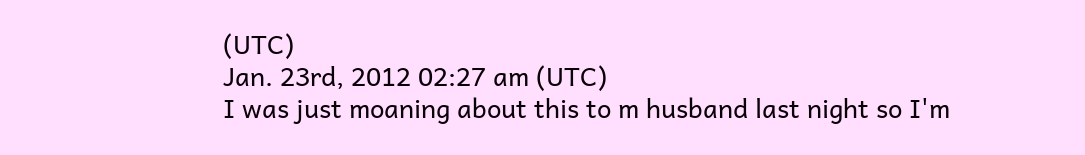(UTC)
Jan. 23rd, 2012 02:27 am (UTC)
I was just moaning about this to m husband last night so I'm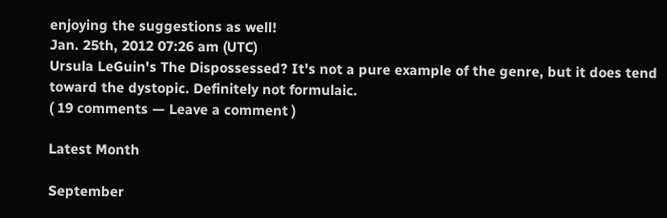enjoying the suggestions as well!
Jan. 25th, 2012 07:26 am (UTC)
Ursula LeGuin's The Dispossessed? It's not a pure example of the genre, but it does tend toward the dystopic. Definitely not formulaic.
( 19 comments — Leave a comment )

Latest Month

September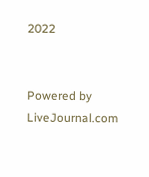2022


Powered by LiveJournal.com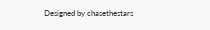Designed by chasethestars